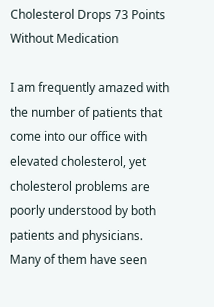Cholesterol Drops 73 Points Without Medication

I am frequently amazed with the number of patients that come into our office with elevated cholesterol, yet cholesterol problems are poorly understood by both patients and physicians. Many of them have seen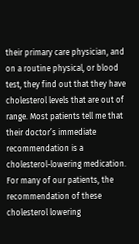their primary care physician, and on a routine physical, or blood test, they find out that they have cholesterol levels that are out of range. Most patients tell me that their doctor’s immediate recommendation is a cholesterol-lowering medication. For many of our patients, the recommendation of these cholesterol lowering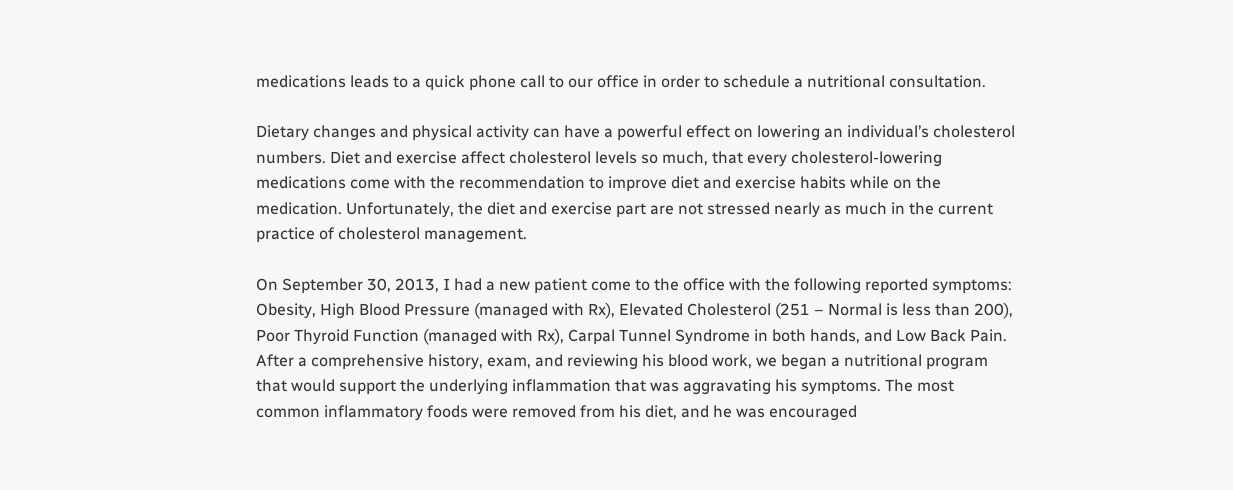medications leads to a quick phone call to our office in order to schedule a nutritional consultation.

Dietary changes and physical activity can have a powerful effect on lowering an individual’s cholesterol numbers. Diet and exercise affect cholesterol levels so much, that every cholesterol-lowering medications come with the recommendation to improve diet and exercise habits while on the medication. Unfortunately, the diet and exercise part are not stressed nearly as much in the current practice of cholesterol management.

On September 30, 2013, I had a new patient come to the office with the following reported symptoms: Obesity, High Blood Pressure (managed with Rx), Elevated Cholesterol (251 – Normal is less than 200), Poor Thyroid Function (managed with Rx), Carpal Tunnel Syndrome in both hands, and Low Back Pain. After a comprehensive history, exam, and reviewing his blood work, we began a nutritional program that would support the underlying inflammation that was aggravating his symptoms. The most common inflammatory foods were removed from his diet, and he was encouraged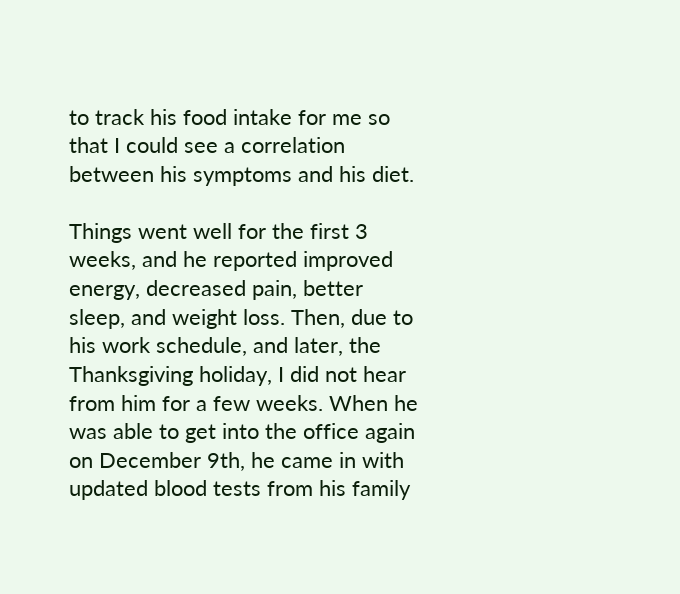to track his food intake for me so that I could see a correlation between his symptoms and his diet.

Things went well for the first 3 weeks, and he reported improved energy, decreased pain, better sleep, and weight loss. Then, due to his work schedule, and later, the Thanksgiving holiday, I did not hear from him for a few weeks. When he was able to get into the office again on December 9th, he came in with updated blood tests from his family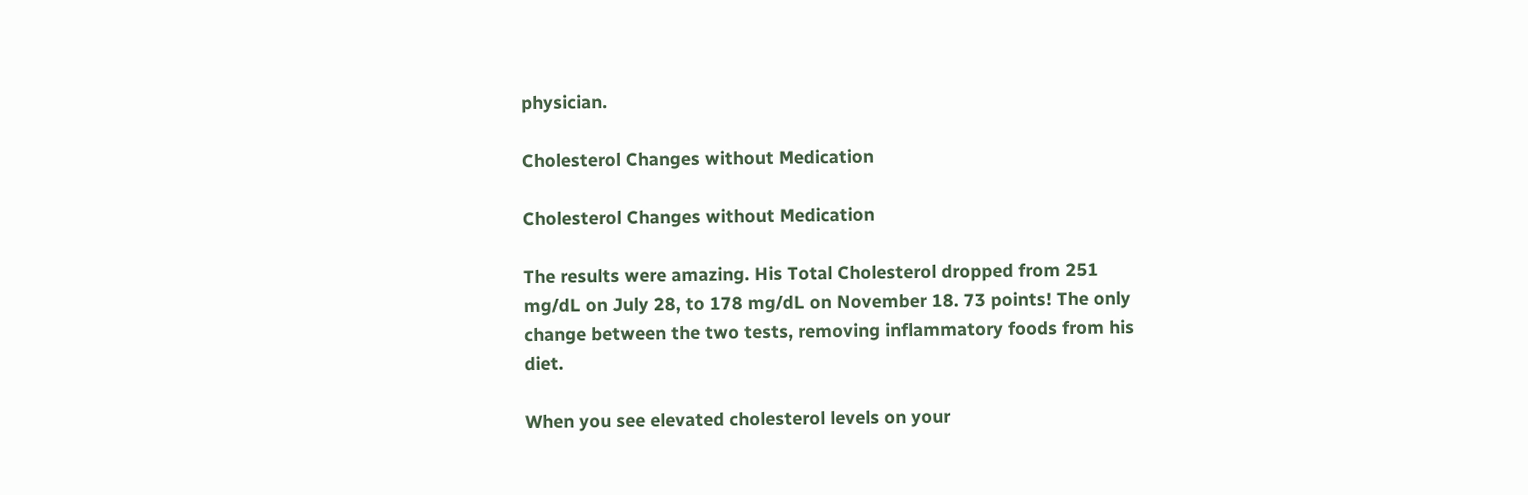physician.

Cholesterol Changes without Medication

Cholesterol Changes without Medication

The results were amazing. His Total Cholesterol dropped from 251 mg/dL on July 28, to 178 mg/dL on November 18. 73 points! The only change between the two tests, removing inflammatory foods from his diet.

When you see elevated cholesterol levels on your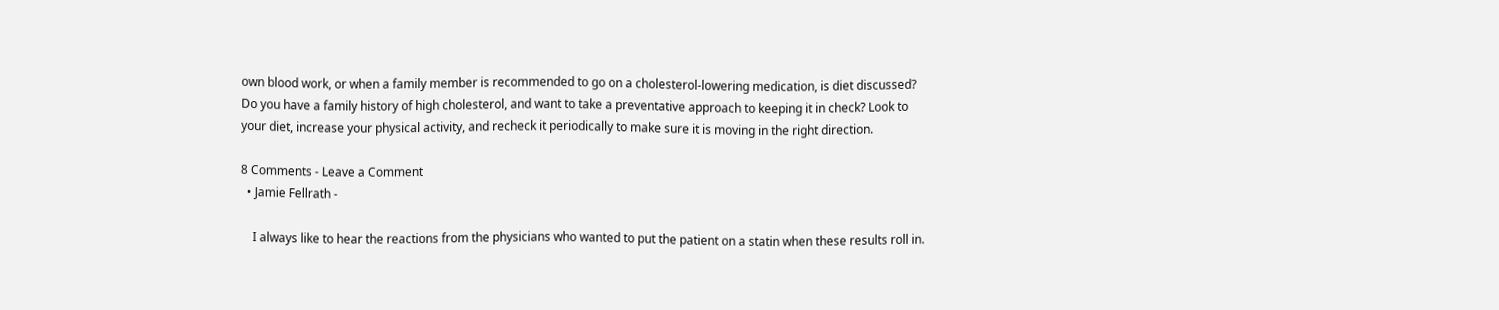own blood work, or when a family member is recommended to go on a cholesterol-lowering medication, is diet discussed? Do you have a family history of high cholesterol, and want to take a preventative approach to keeping it in check? Look to your diet, increase your physical activity, and recheck it periodically to make sure it is moving in the right direction.

8 Comments - Leave a Comment
  • Jamie Fellrath -

    I always like to hear the reactions from the physicians who wanted to put the patient on a statin when these results roll in.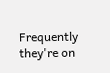Frequently they're on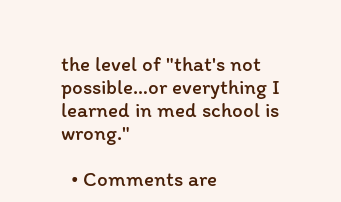the level of "that's not possible…or everything I learned in med school is wrong."

  • Comments are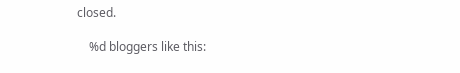closed.

    %d bloggers like this: